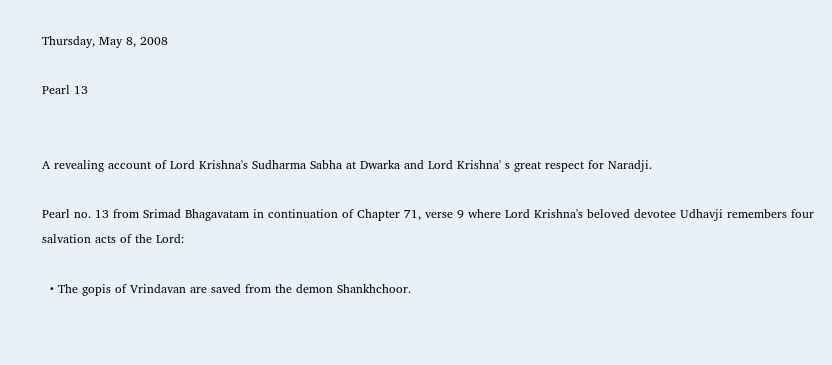Thursday, May 8, 2008

Pearl 13


A revealing account of Lord Krishna's Sudharma Sabha at Dwarka and Lord Krishna' s great respect for Naradji.

Pearl no. 13 from Srimad Bhagavatam in continuation of Chapter 71, verse 9 where Lord Krishna's beloved devotee Udhavji remembers four salvation acts of the Lord:

  • The gopis of Vrindavan are saved from the demon Shankhchoor.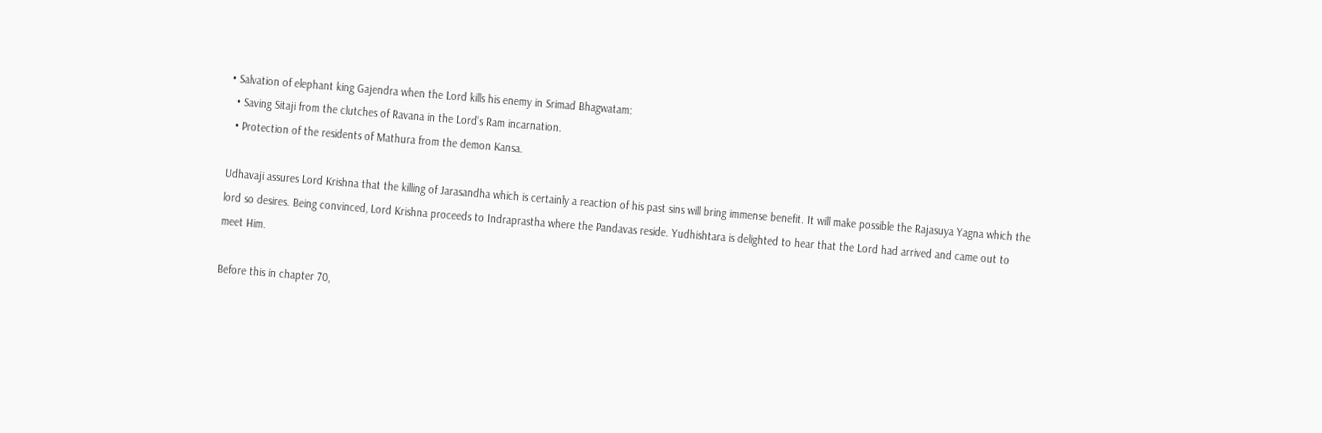• Salvation of elephant king Gajendra when the Lord kills his enemy in Srimad Bhagwatam:
  • Saving Sitaji from the clutches of Ravana in the Lord’s Ram incarnation.
  • Protection of the residents of Mathura from the demon Kansa.

Udhavaji assures Lord Krishna that the killing of Jarasandha which is certainly a reaction of his past sins will bring immense benefit. It will make possible the Rajasuya Yagna which the lord so desires. Being convinced, Lord Krishna proceeds to Indraprastha where the Pandavas reside. Yudhishtara is delighted to hear that the Lord had arrived and came out to meet Him.

Before this in chapter 70,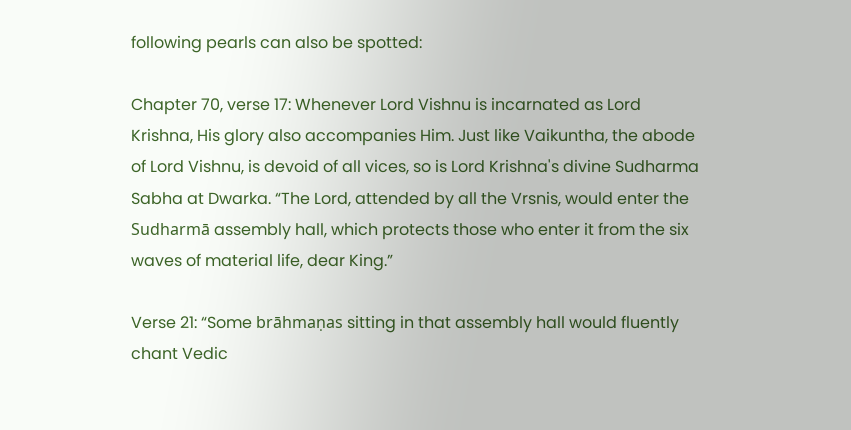following pearls can also be spotted:

Chapter 70, verse 17: Whenever Lord Vishnu is incarnated as Lord Krishna, His glory also accompanies Him. Just like Vaikuntha, the abode of Lord Vishnu, is devoid of all vices, so is Lord Krishna's divine Sudharma Sabha at Dwarka. “The Lord, attended by all the Vrsnis, would enter the Sudharmā assembly hall, which protects those who enter it from the six waves of material life, dear King.”

Verse 21: “Some brāhmaṇas sitting in that assembly hall would fluently chant Vedic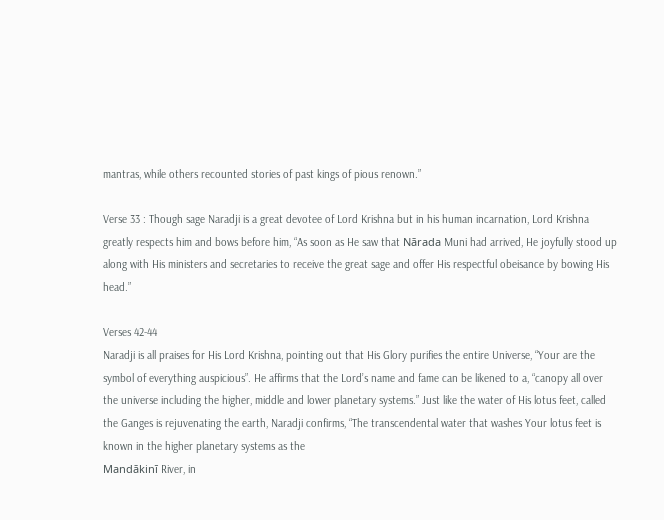mantras, while others recounted stories of past kings of pious renown.”

Verse 33 : Though sage Naradji is a great devotee of Lord Krishna but in his human incarnation, Lord Krishna greatly respects him and bows before him, “As soon as He saw that Nārada Muni had arrived, He joyfully stood up along with His ministers and secretaries to receive the great sage and offer His respectful obeisance by bowing His head.”

Verses 42-44
Naradji is all praises for His Lord Krishna, pointing out that His Glory purifies the entire Universe, “Your are the symbol of everything auspicious”. He affirms that the Lord’s name and fame can be likened to a, “canopy all over the universe including the higher, middle and lower planetary systems.” Just like the water of His lotus feet, called the Ganges is rejuvenating the earth, Naradji confirms, “The transcendental water that washes Your lotus feet is known in the higher planetary systems as the
Mandākinī River, in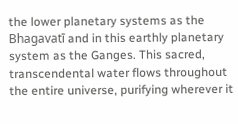the lower planetary systems as the Bhagavatī and in this earthly planetary system as the Ganges. This sacred, transcendental water flows throughout the entire universe, purifying wherever it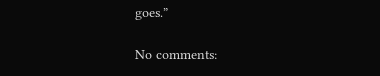goes.”

No comments: